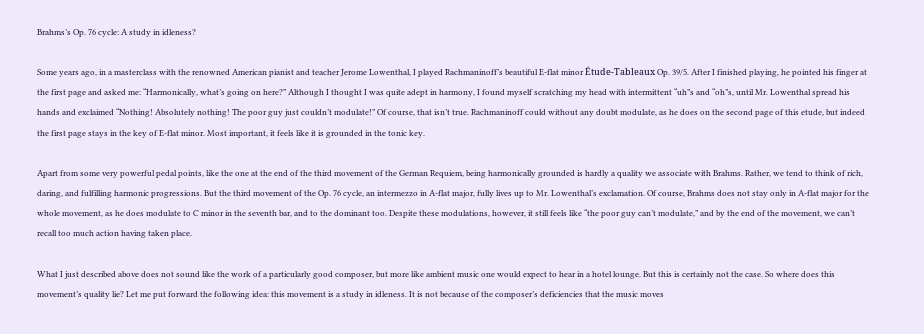Brahms’s Op. 76 cycle: A study in idleness?

Some years ago, in a masterclass with the renowned American pianist and teacher Jerome Lowenthal, I played Rachmaninoff’s beautiful E-flat minor Étude-Tableaux Op. 39/5. After I finished playing, he pointed his finger at the first page and asked me: “Harmonically, what’s going on here?” Although I thought I was quite adept in harmony, I found myself scratching my head with intermittent “uh”s and “oh”s, until Mr. Lowenthal spread his hands and exclaimed “Nothing! Absolutely nothing! The poor guy just couldn’t modulate!” Of course, that isn’t true. Rachmaninoff could without any doubt modulate, as he does on the second page of this etude, but indeed the first page stays in the key of E-flat minor. Most important, it feels like it is grounded in the tonic key.

Apart from some very powerful pedal points, like the one at the end of the third movement of the German Requiem, being harmonically grounded is hardly a quality we associate with Brahms. Rather, we tend to think of rich, daring, and fulfilling harmonic progressions. But the third movement of the Op. 76 cycle, an intermezzo in A-flat major, fully lives up to Mr. Lowenthal’s exclamation. Of course, Brahms does not stay only in A-flat major for the whole movement, as he does modulate to C minor in the seventh bar, and to the dominant too. Despite these modulations, however, it still feels like “the poor guy can’t modulate,” and by the end of the movement, we can’t recall too much action having taken place.

What I just described above does not sound like the work of a particularly good composer, but more like ambient music one would expect to hear in a hotel lounge. But this is certainly not the case. So where does this movement’s quality lie? Let me put forward the following idea: this movement is a study in idleness. It is not because of the composer’s deficiencies that the music moves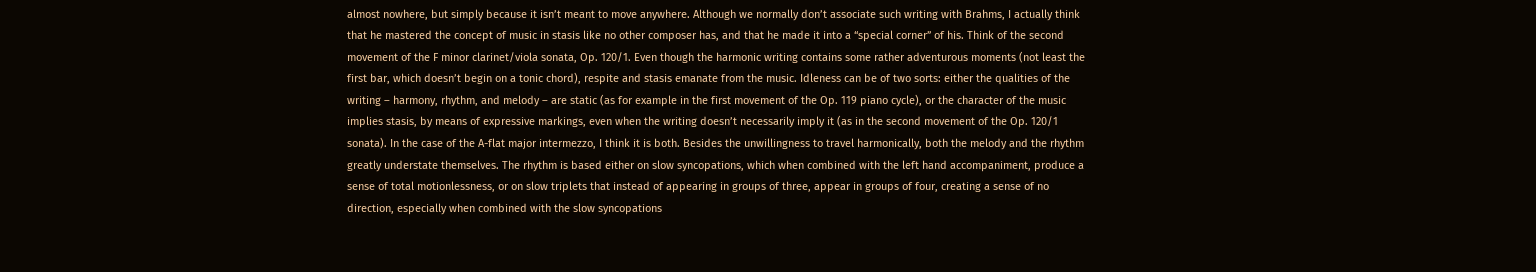almost nowhere, but simply because it isn’t meant to move anywhere. Although we normally don’t associate such writing with Brahms, I actually think that he mastered the concept of music in stasis like no other composer has, and that he made it into a “special corner” of his. Think of the second movement of the F minor clarinet/viola sonata, Op. 120/1. Even though the harmonic writing contains some rather adventurous moments (not least the first bar, which doesn’t begin on a tonic chord), respite and stasis emanate from the music. Idleness can be of two sorts: either the qualities of the writing – harmony, rhythm, and melody – are static (as for example in the first movement of the Op. 119 piano cycle), or the character of the music implies stasis, by means of expressive markings, even when the writing doesn’t necessarily imply it (as in the second movement of the Op. 120/1 sonata). In the case of the A-flat major intermezzo, I think it is both. Besides the unwillingness to travel harmonically, both the melody and the rhythm greatly understate themselves. The rhythm is based either on slow syncopations, which when combined with the left hand accompaniment, produce a sense of total motionlessness, or on slow triplets that instead of appearing in groups of three, appear in groups of four, creating a sense of no direction, especially when combined with the slow syncopations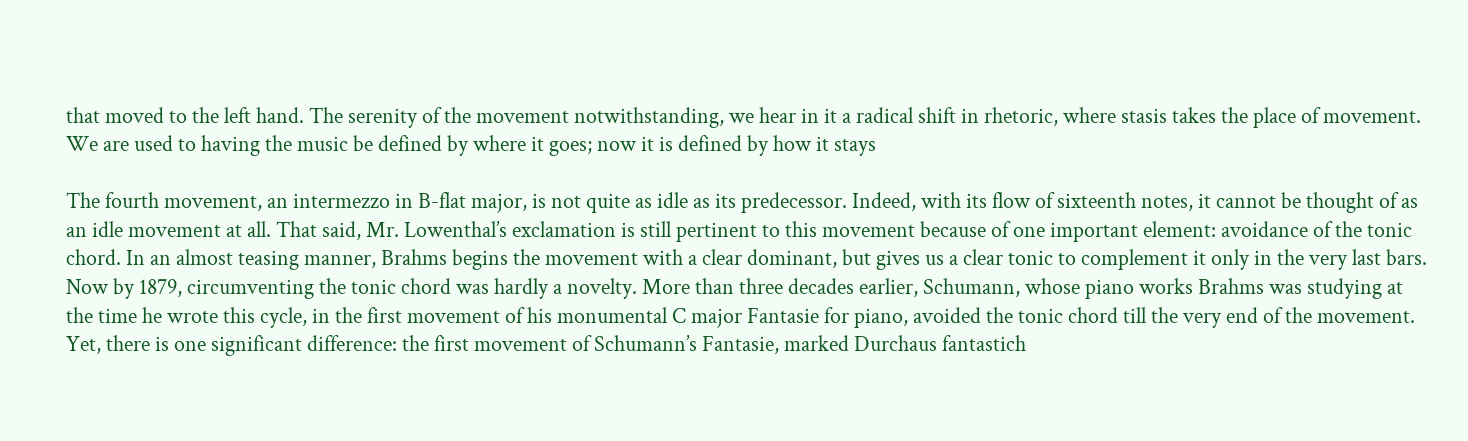that moved to the left hand. The serenity of the movement notwithstanding, we hear in it a radical shift in rhetoric, where stasis takes the place of movement. We are used to having the music be defined by where it goes; now it is defined by how it stays

The fourth movement, an intermezzo in B-flat major, is not quite as idle as its predecessor. Indeed, with its flow of sixteenth notes, it cannot be thought of as an idle movement at all. That said, Mr. Lowenthal’s exclamation is still pertinent to this movement because of one important element: avoidance of the tonic chord. In an almost teasing manner, Brahms begins the movement with a clear dominant, but gives us a clear tonic to complement it only in the very last bars. Now by 1879, circumventing the tonic chord was hardly a novelty. More than three decades earlier, Schumann, whose piano works Brahms was studying at the time he wrote this cycle, in the first movement of his monumental C major Fantasie for piano, avoided the tonic chord till the very end of the movement. Yet, there is one significant difference: the first movement of Schumann’s Fantasie, marked Durchaus fantastich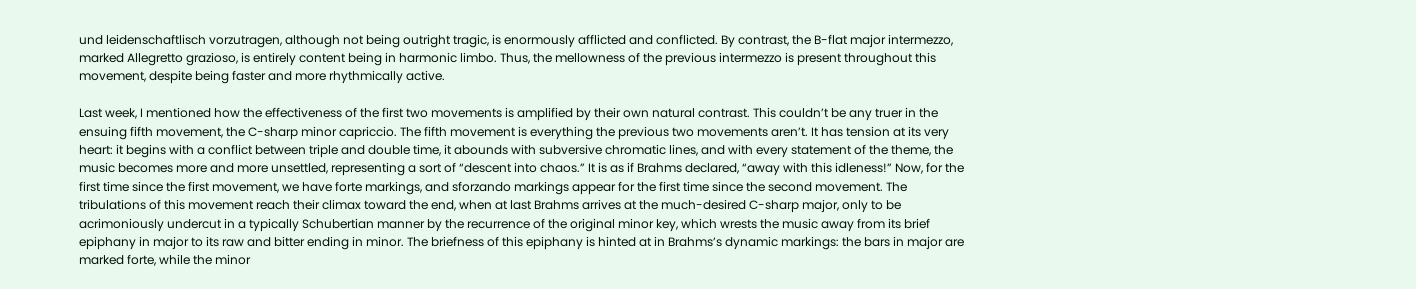und leidenschaftlisch vorzutragen, although not being outright tragic, is enormously afflicted and conflicted. By contrast, the B-flat major intermezzo, marked Allegretto grazioso, is entirely content being in harmonic limbo. Thus, the mellowness of the previous intermezzo is present throughout this movement, despite being faster and more rhythmically active.

Last week, I mentioned how the effectiveness of the first two movements is amplified by their own natural contrast. This couldn’t be any truer in the ensuing fifth movement, the C-sharp minor capriccio. The fifth movement is everything the previous two movements aren’t. It has tension at its very heart: it begins with a conflict between triple and double time, it abounds with subversive chromatic lines, and with every statement of the theme, the music becomes more and more unsettled, representing a sort of “descent into chaos.” It is as if Brahms declared, “away with this idleness!” Now, for the first time since the first movement, we have forte markings, and sforzando markings appear for the first time since the second movement. The tribulations of this movement reach their climax toward the end, when at last Brahms arrives at the much-desired C-sharp major, only to be acrimoniously undercut in a typically Schubertian manner by the recurrence of the original minor key, which wrests the music away from its brief epiphany in major to its raw and bitter ending in minor. The briefness of this epiphany is hinted at in Brahms’s dynamic markings: the bars in major are marked forte, while the minor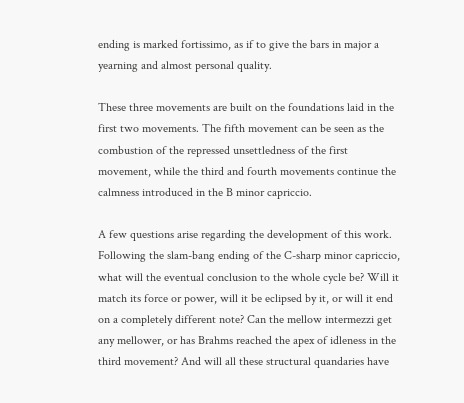ending is marked fortissimo, as if to give the bars in major a yearning and almost personal quality.

These three movements are built on the foundations laid in the first two movements. The fifth movement can be seen as the combustion of the repressed unsettledness of the first movement, while the third and fourth movements continue the calmness introduced in the B minor capriccio.

A few questions arise regarding the development of this work. Following the slam-bang ending of the C-sharp minor capriccio, what will the eventual conclusion to the whole cycle be? Will it match its force or power, will it be eclipsed by it, or will it end on a completely different note? Can the mellow intermezzi get any mellower, or has Brahms reached the apex of idleness in the third movement? And will all these structural quandaries have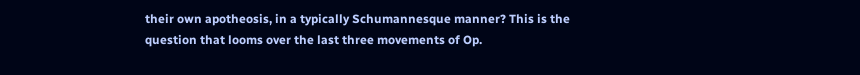their own apotheosis, in a typically Schumannesque manner? This is the question that looms over the last three movements of Op.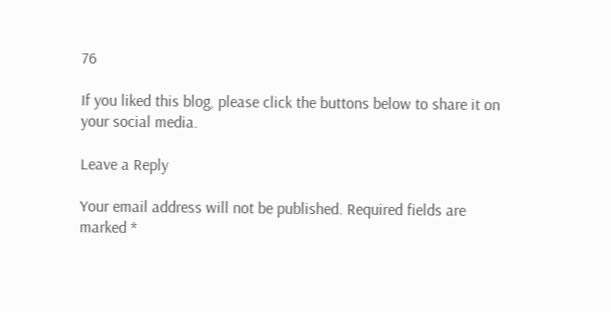76

If you liked this blog, please click the buttons below to share it on your social media.

Leave a Reply

Your email address will not be published. Required fields are marked *